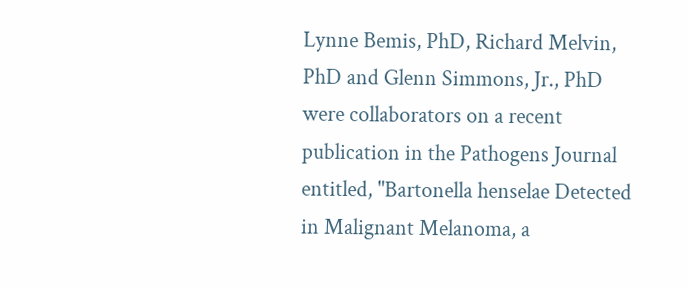Lynne Bemis, PhD, Richard Melvin, PhD and Glenn Simmons, Jr., PhD were collaborators on a recent publication in the Pathogens Journal entitled, "Bartonella henselae Detected in Malignant Melanoma, a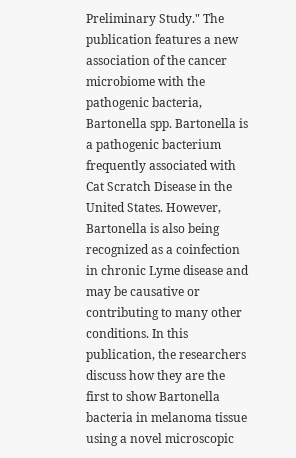Preliminary Study." The publication features a new association of the cancer microbiome with the pathogenic bacteria, Bartonella spp. Bartonella is a pathogenic bacterium frequently associated with Cat Scratch Disease in the United States. However, Bartonella is also being recognized as a coinfection in chronic Lyme disease and may be causative or contributing to many other conditions. In this publication, the researchers discuss how they are the first to show Bartonella bacteria in melanoma tissue using a novel microscopic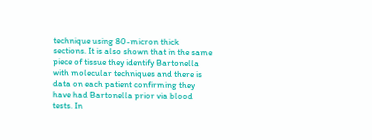technique using 80-micron thick sections. It is also shown that in the same piece of tissue they identify Bartonella with molecular techniques and there is data on each patient confirming they have had Bartonella prior via blood tests. In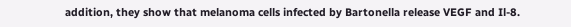addition, they show that melanoma cells infected by Bartonella release VEGF and Il-8.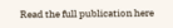Read the full publication here